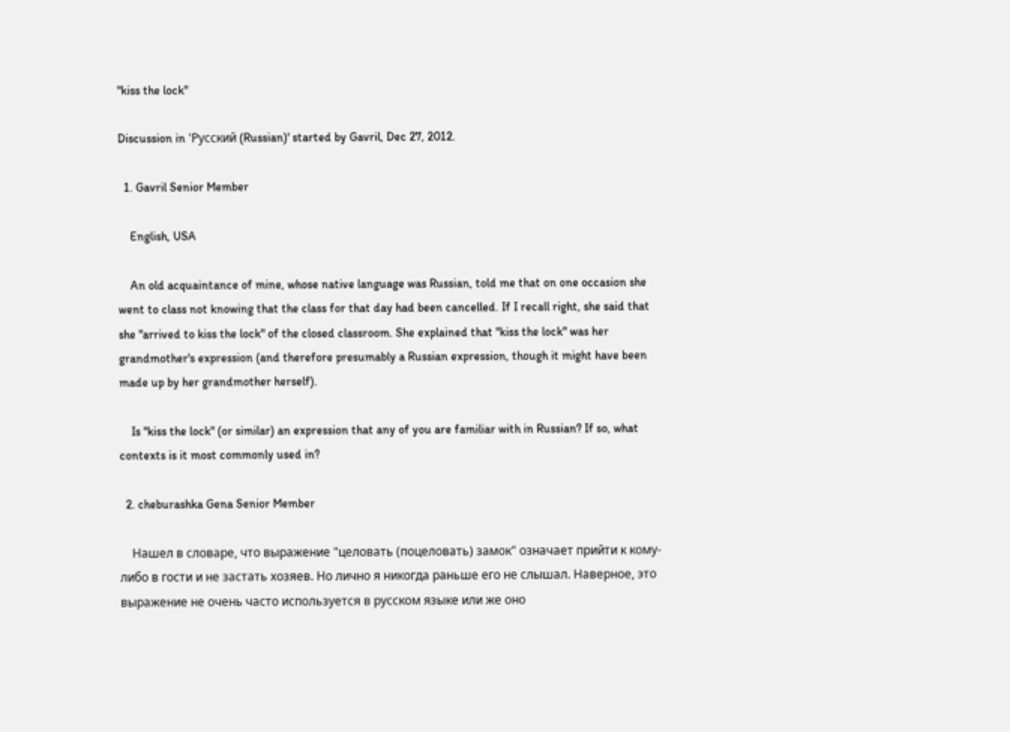"kiss the lock"

Discussion in 'Русский (Russian)' started by Gavril, Dec 27, 2012.

  1. Gavril Senior Member

    English, USA

    An old acquaintance of mine, whose native language was Russian, told me that on one occasion she went to class not knowing that the class for that day had been cancelled. If I recall right, she said that she "arrived to kiss the lock" of the closed classroom. She explained that "kiss the lock" was her grandmother's expression (and therefore presumably a Russian expression, though it might have been made up by her grandmother herself).

    Is "kiss the lock" (or similar) an expression that any of you are familiar with in Russian? If so, what contexts is it most commonly used in?

  2. cheburashka Gena Senior Member

    Нашел в словаре, что выражение "целовать (поцеловать) замок" означает прийти к кому-либо в гости и не застать хозяев. Но лично я никогда раньше его не слышал. Наверное, это выражение не очень часто используется в русском языке или же оно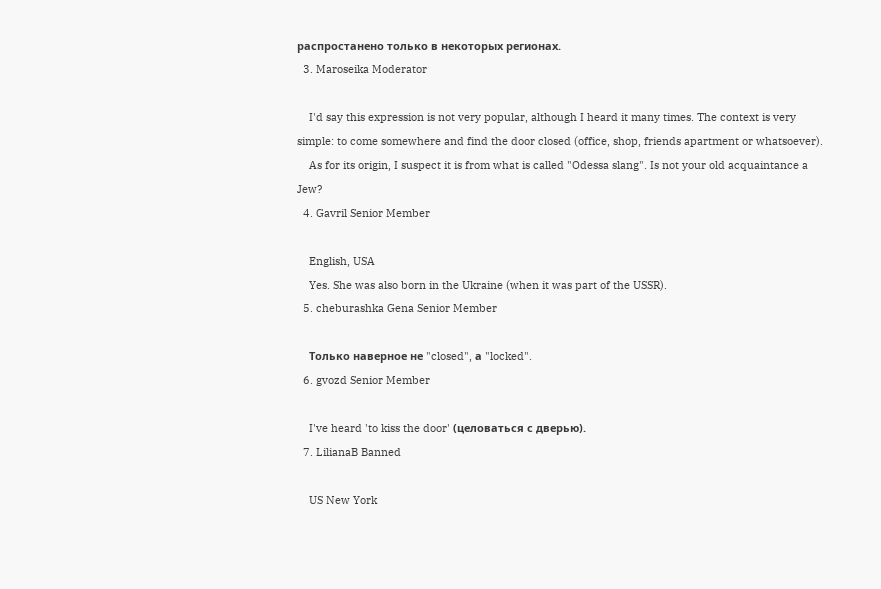распростанено только в некоторых регионах.
  3. Maroseika Moderator

    I'd say this expression is not very popular, although I heard it many times. The context is very simple: to come somewhere and find the door closed (office, shop, friends apartment or whatsoever).
    As for its origin, I suspect it is from what is called "Odessa slang". Is not your old acquaintance a Jew?
  4. Gavril Senior Member

    English, USA
    Yes. She was also born in the Ukraine (when it was part of the USSR).
  5. cheburashka Gena Senior Member

    Только наверное не "closed", а "locked".
  6. gvozd Senior Member

    I've heard 'to kiss the door' (целоваться с дверью).
  7. LilianaB Banned

    US New York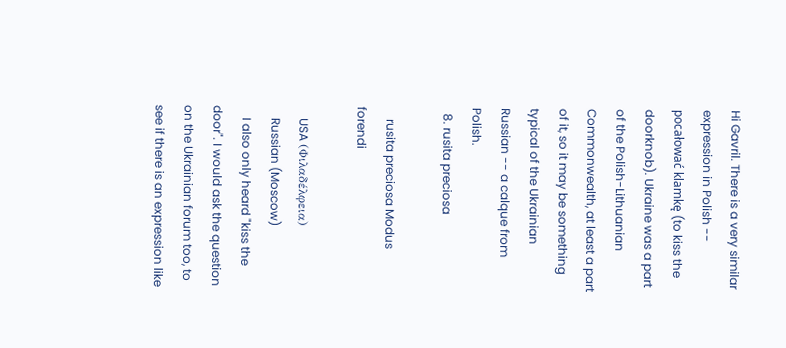Hi Gavril. There is a very similar expression in Polish -- pocałować klamkę (to kiss the doorknob). Ukraine was a part of the Polish-Lithuanian Commonwealth, at least a part of it, so it may be something typical of the Ukrainian Russian -- a calque from Polish.
  8. rusita preciosa

    rusita preciosa Modus forendi

    USA (Φιλαδέλφεια)
    Russian (Moscow)
    I also only heard "kiss the door". I would ask the question on the Ukrainian forum too, to see if there is an expression like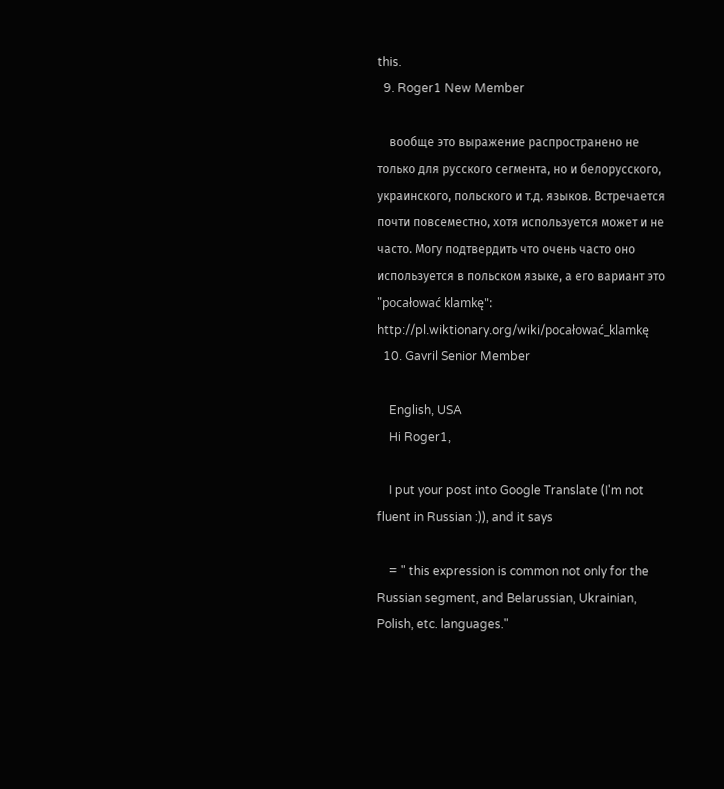this.
  9. Roger1 New Member

    вообще это выражение распространено не только для русского сегмента, но и белорусского, украинского, польского и т.д. языков. Встречается почти повсеместно, хотя используется может и не часто. Могу подтвердить что очень часто оно используется в польском языке, а его вариант это "pocałować klamkę": http://pl.wiktionary.org/wiki/pocałować_klamkę
  10. Gavril Senior Member

    English, USA
    Hi Roger1,

    I put your post into Google Translate (I'm not fluent in Russian :)), and it says

    = " this expression is common not only for the Russian segment, and Belarussian, Ukrainian, Polish, etc. languages."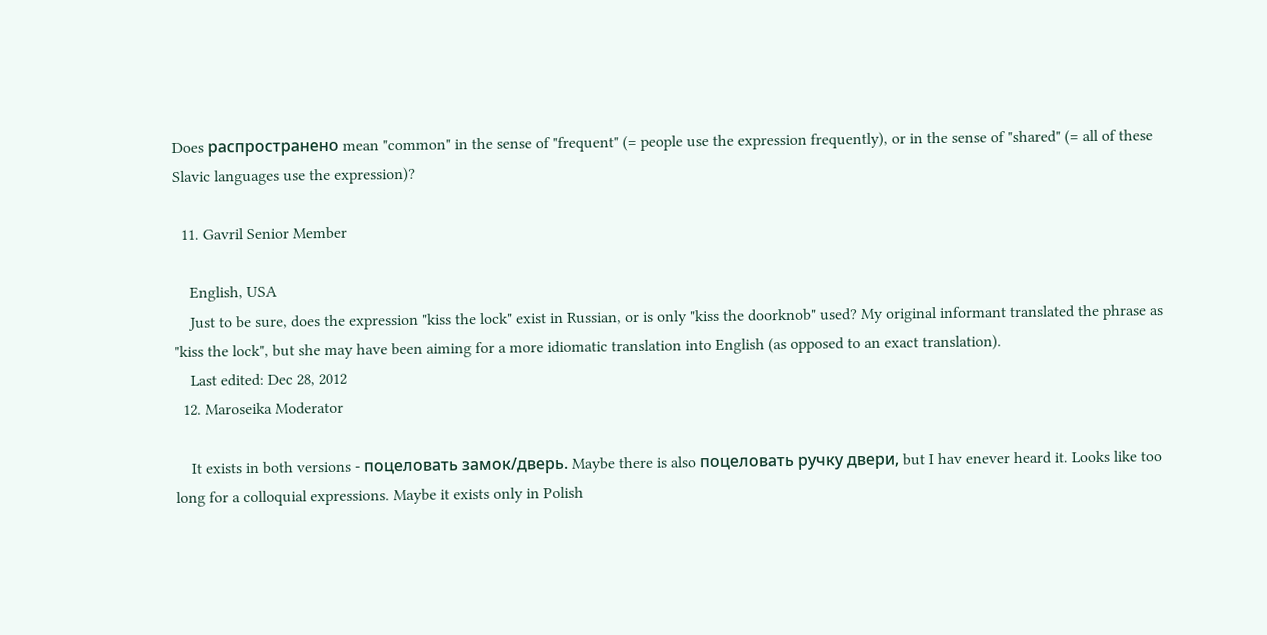Does распространено mean "common" in the sense of "frequent" (= people use the expression frequently), or in the sense of "shared" (= all of these Slavic languages use the expression)?

  11. Gavril Senior Member

    English, USA
    Just to be sure, does the expression "kiss the lock" exist in Russian, or is only "kiss the doorknob" used? My original informant translated the phrase as "kiss the lock", but she may have been aiming for a more idiomatic translation into English (as opposed to an exact translation).
    Last edited: Dec 28, 2012
  12. Maroseika Moderator

    It exists in both versions - поцеловать замок/дверь. Maybe there is also поцеловать ручку двери, but I hav enever heard it. Looks like too long for a colloquial expressions. Maybe it exists only in Polish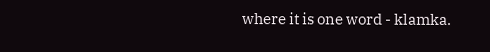where it is one word - klamka.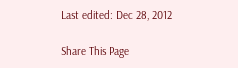Last edited: Dec 28, 2012

Share This Page